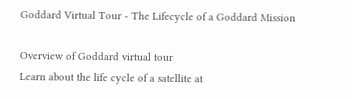Goddard Virtual Tour - The Lifecycle of a Goddard Mission

Overview of Goddard virtual tour
Learn about the life cycle of a satellite at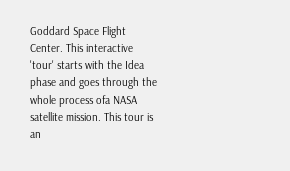Goddard Space Flight Center. This interactive 'tour' starts with the Idea phase and goes through the whole process ofa NASA satellite mission. This tour is an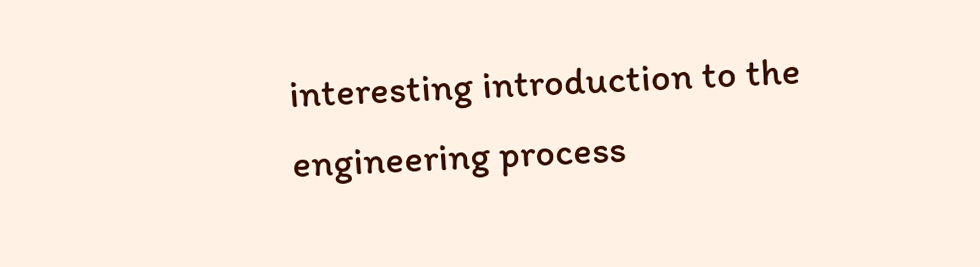interesting introduction to the engineering process